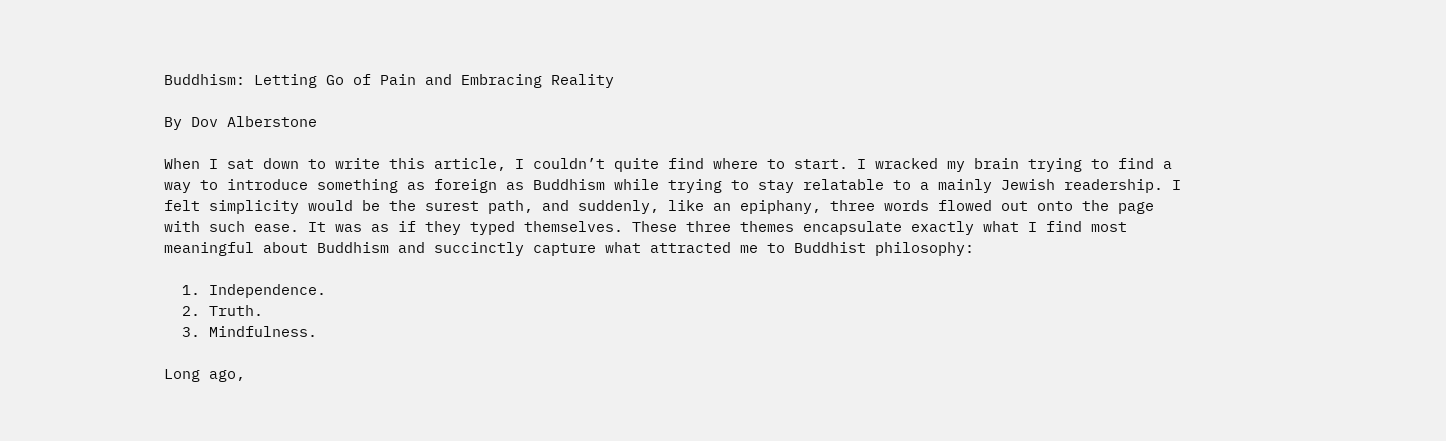Buddhism: Letting Go of Pain and Embracing Reality

By Dov Alberstone

When I sat down to write this article, I couldn’t quite find where to start. I wracked my brain trying to find a way to introduce something as foreign as Buddhism while trying to stay relatable to a mainly Jewish readership. I felt simplicity would be the surest path, and suddenly, like an epiphany, three words flowed out onto the page with such ease. It was as if they typed themselves. These three themes encapsulate exactly what I find most meaningful about Buddhism and succinctly capture what attracted me to Buddhist philosophy:

  1. Independence.
  2. Truth.
  3. Mindfulness.

Long ago,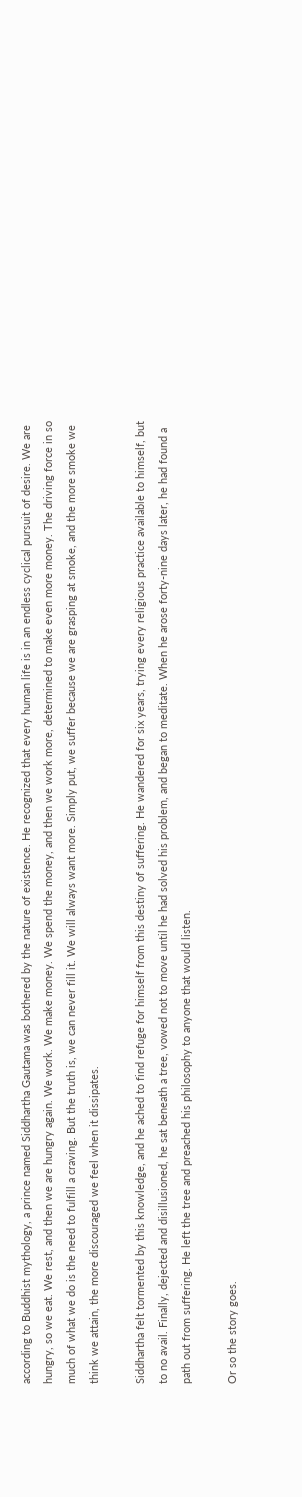according to Buddhist mythology, a prince named Siddhartha Gautama was bothered by the nature of existence. He recognized that every human life is in an endless cyclical pursuit of desire. We are hungry, so we eat. We rest, and then we are hungry again. We work. We make money. We spend the money, and then we work more, determined to make even more money. The driving force in so much of what we do is the need to fulfill a craving. But the truth is, we can never fill it. We will always want more. Simply put, we suffer because we are grasping at smoke, and the more smoke we think we attain, the more discouraged we feel when it dissipates.

Siddhartha felt tormented by this knowledge, and he ached to find refuge for himself from this destiny of suffering. He wandered for six years, trying every religious practice available to himself, but to no avail. Finally, dejected and disillusioned, he sat beneath a tree, vowed not to move until he had solved his problem, and began to meditate. When he arose forty-nine days later, he had found a path out from suffering. He left the tree and preached his philosophy to anyone that would listen.

Or so the story goes.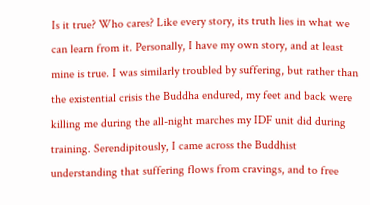Is it true? Who cares? Like every story, its truth lies in what we can learn from it. Personally, I have my own story, and at least mine is true. I was similarly troubled by suffering, but rather than the existential crisis the Buddha endured, my feet and back were killing me during the all-night marches my IDF unit did during training. Serendipitously, I came across the Buddhist understanding that suffering flows from cravings, and to free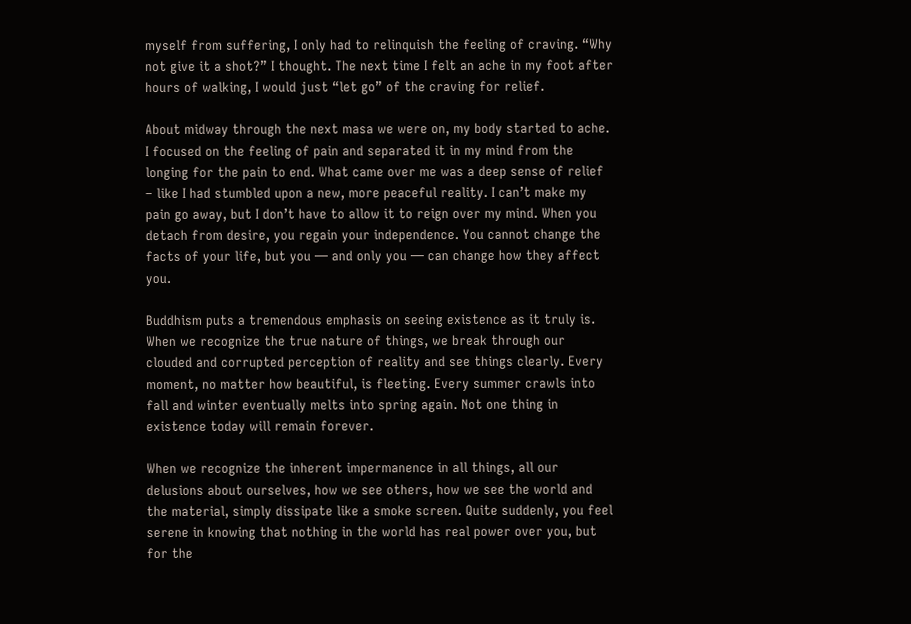myself from suffering, I only had to relinquish the feeling of craving. “Why not give it a shot?” I thought. The next time I felt an ache in my foot after hours of walking, I would just “let go” of the craving for relief.

About midway through the next masa we were on, my body started to ache. I focused on the feeling of pain and separated it in my mind from the longing for the pain to end. What came over me was a deep sense of relief – like I had stumbled upon a new, more peaceful reality. I can’t make my pain go away, but I don’t have to allow it to reign over my mind. When you detach from desire, you regain your independence. You cannot change the facts of your life, but you — and only you — can change how they affect you.

Buddhism puts a tremendous emphasis on seeing existence as it truly is. When we recognize the true nature of things, we break through our clouded and corrupted perception of reality and see things clearly. Every moment, no matter how beautiful, is fleeting. Every summer crawls into fall and winter eventually melts into spring again. Not one thing in existence today will remain forever.

When we recognize the inherent impermanence in all things, all our delusions about ourselves, how we see others, how we see the world and the material, simply dissipate like a smoke screen. Quite suddenly, you feel serene in knowing that nothing in the world has real power over you, but for the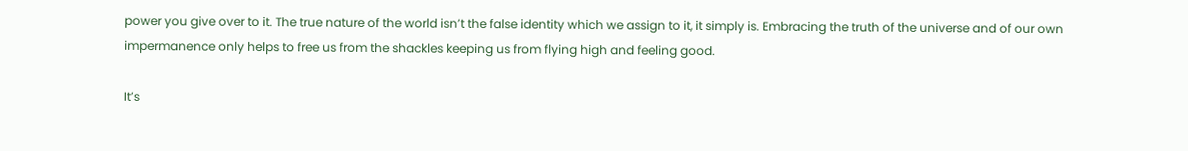power you give over to it. The true nature of the world isn’t the false identity which we assign to it, it simply is. Embracing the truth of the universe and of our own impermanence only helps to free us from the shackles keeping us from flying high and feeling good.

It’s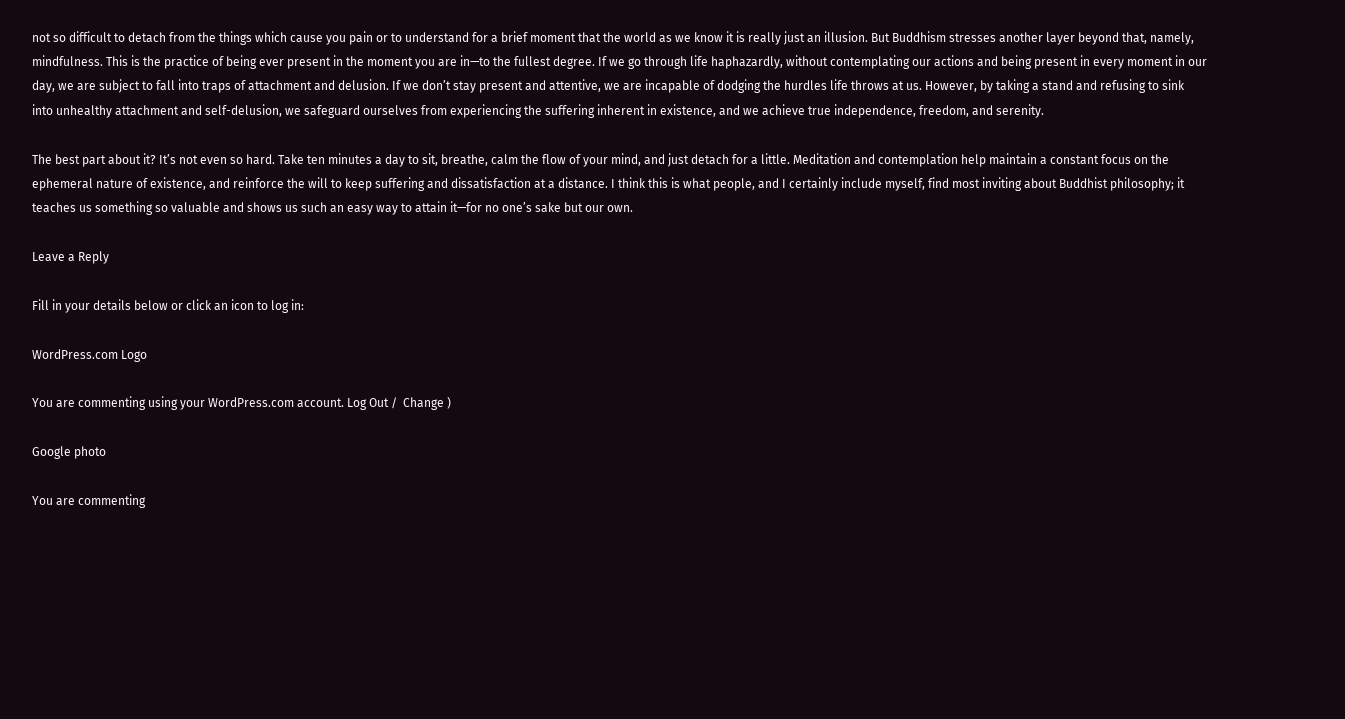not so difficult to detach from the things which cause you pain or to understand for a brief moment that the world as we know it is really just an illusion. But Buddhism stresses another layer beyond that, namely, mindfulness. This is the practice of being ever present in the moment you are in—to the fullest degree. If we go through life haphazardly, without contemplating our actions and being present in every moment in our day, we are subject to fall into traps of attachment and delusion. If we don’t stay present and attentive, we are incapable of dodging the hurdles life throws at us. However, by taking a stand and refusing to sink into unhealthy attachment and self-delusion, we safeguard ourselves from experiencing the suffering inherent in existence, and we achieve true independence, freedom, and serenity.

The best part about it? It’s not even so hard. Take ten minutes a day to sit, breathe, calm the flow of your mind, and just detach for a little. Meditation and contemplation help maintain a constant focus on the ephemeral nature of existence, and reinforce the will to keep suffering and dissatisfaction at a distance. I think this is what people, and I certainly include myself, find most inviting about Buddhist philosophy; it teaches us something so valuable and shows us such an easy way to attain it—for no one’s sake but our own.

Leave a Reply

Fill in your details below or click an icon to log in:

WordPress.com Logo

You are commenting using your WordPress.com account. Log Out /  Change )

Google photo

You are commenting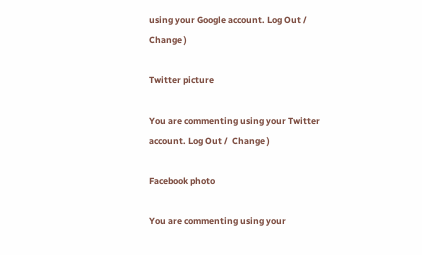using your Google account. Log Out /  Change )

Twitter picture

You are commenting using your Twitter account. Log Out /  Change )

Facebook photo

You are commenting using your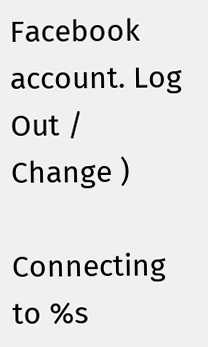Facebook account. Log Out /  Change )

Connecting to %s